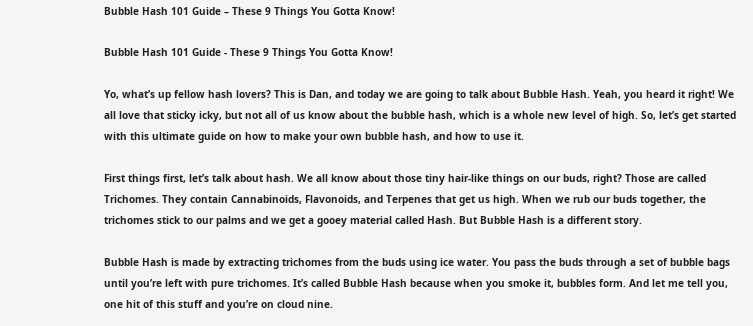Bubble Hash 101 Guide – These 9 Things You Gotta Know!

Bubble Hash 101 Guide - These 9 Things You Gotta Know!

Yo, what’s up fellow hash lovers? This is Dan, and today we are going to talk about Bubble Hash. Yeah, you heard it right! We all love that sticky icky, but not all of us know about the bubble hash, which is a whole new level of high. So, let’s get started with this ultimate guide on how to make your own bubble hash, and how to use it.

First things first, let’s talk about hash. We all know about those tiny hair-like things on our buds, right? Those are called Trichomes. They contain Cannabinoids, Flavonoids, and Terpenes that get us high. When we rub our buds together, the trichomes stick to our palms and we get a gooey material called Hash. But Bubble Hash is a different story.

Bubble Hash is made by extracting trichomes from the buds using ice water. You pass the buds through a set of bubble bags until you’re left with pure trichomes. It’s called Bubble Hash because when you smoke it, bubbles form. And let me tell you, one hit of this stuff and you’re on cloud nine.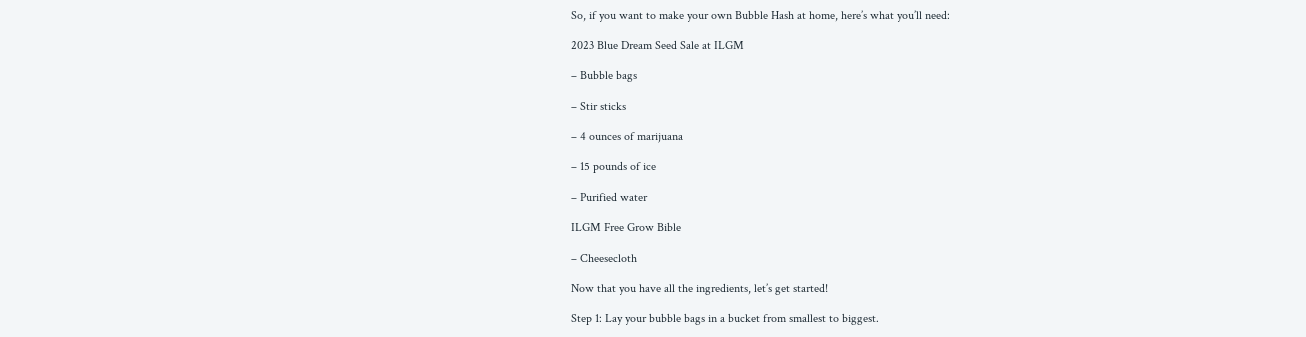So, if you want to make your own Bubble Hash at home, here’s what you’ll need:

2023 Blue Dream Seed Sale at ILGM

– Bubble bags

– Stir sticks

– 4 ounces of marijuana

– 15 pounds of ice

– Purified water

ILGM Free Grow Bible

– Cheesecloth

Now that you have all the ingredients, let’s get started!

Step 1: Lay your bubble bags in a bucket from smallest to biggest.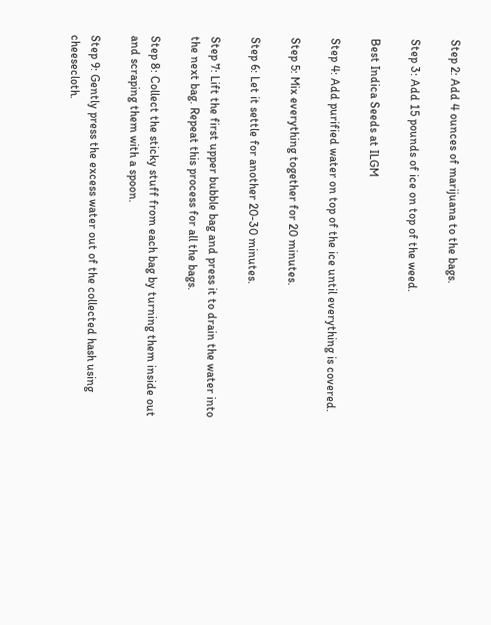Step 2: Add 4 ounces of marijuana to the bags.

Step 3: Add 15 pounds of ice on top of the weed.

Best Indica Seeds at ILGM

Step 4: Add purified water on top of the ice until everything is covered.

Step 5: Mix everything together for 20 minutes.

Step 6: Let it settle for another 20-30 minutes.

Step 7: Lift the first upper bubble bag and press it to drain the water into the next bag. Repeat this process for all the bags.

Step 8: Collect the sticky stuff from each bag by turning them inside out and scraping them with a spoon.

Step 9: Gently press the excess water out of the collected hash using cheesecloth.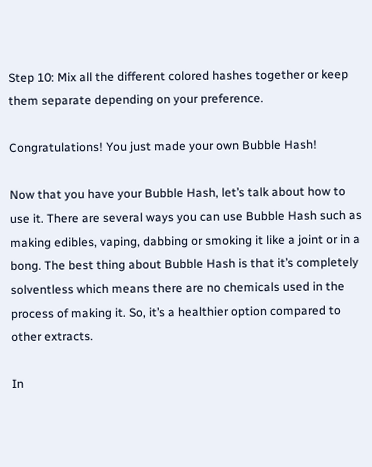Step 10: Mix all the different colored hashes together or keep them separate depending on your preference.

Congratulations! You just made your own Bubble Hash!

Now that you have your Bubble Hash, let’s talk about how to use it. There are several ways you can use Bubble Hash such as making edibles, vaping, dabbing or smoking it like a joint or in a bong. The best thing about Bubble Hash is that it’s completely solventless which means there are no chemicals used in the process of making it. So, it’s a healthier option compared to other extracts.

In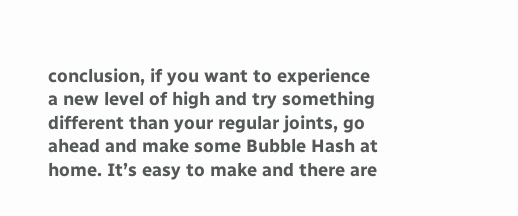conclusion, if you want to experience a new level of high and try something different than your regular joints, go ahead and make some Bubble Hash at home. It’s easy to make and there are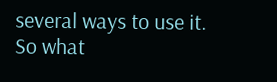several ways to use it. So what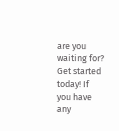are you waiting for? Get started today! If you have any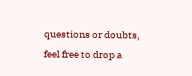questions or doubts, feel free to drop a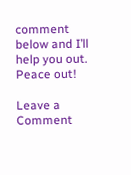comment below and I’ll help you out. Peace out!

Leave a Comment